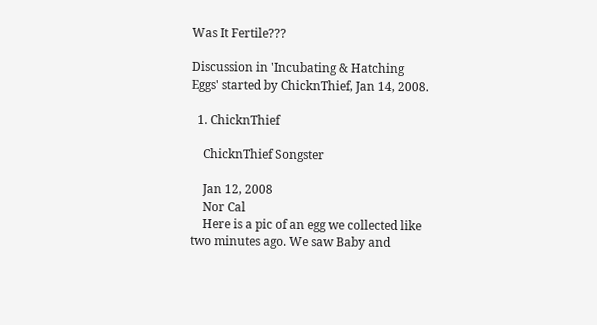Was It Fertile???

Discussion in 'Incubating & Hatching Eggs' started by ChicknThief, Jan 14, 2008.

  1. ChicknThief

    ChicknThief Songster

    Jan 12, 2008
    Nor Cal
    Here is a pic of an egg we collected like two minutes ago. We saw Baby and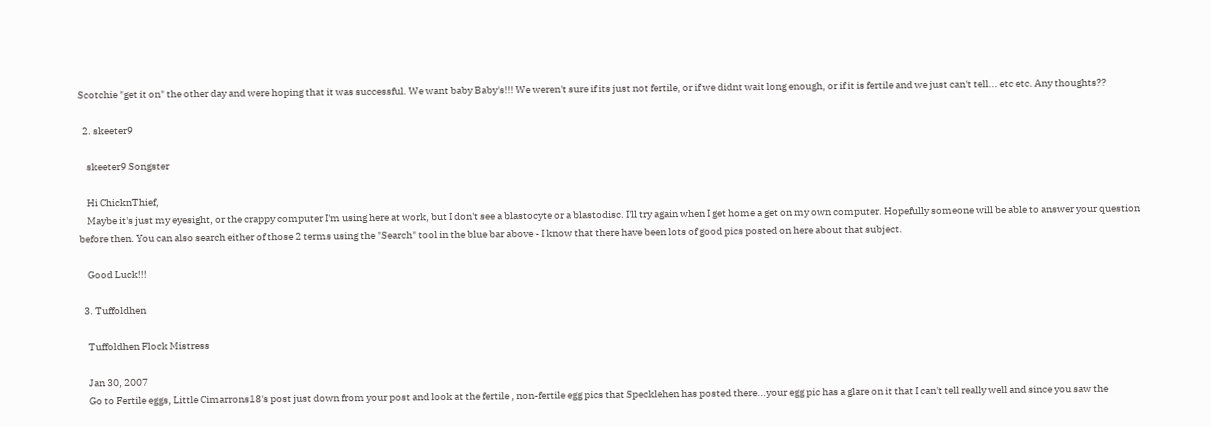Scotchie "get it on" the other day and were hoping that it was successful. We want baby Baby's!!! We weren't sure if its just not fertile, or if we didnt wait long enough, or if it is fertile and we just can't tell... etc etc. Any thoughts??

  2. skeeter9

    skeeter9 Songster

    Hi ChicknThief,
    Maybe it's just my eyesight, or the crappy computer I'm using here at work, but I don't see a blastocyte or a blastodisc. I'll try again when I get home a get on my own computer. Hopefully someone will be able to answer your question before then. You can also search either of those 2 terms using the "Search" tool in the blue bar above - I know that there have been lots of good pics posted on here about that subject.

    Good Luck!!!

  3. Tuffoldhen

    Tuffoldhen Flock Mistress

    Jan 30, 2007
    Go to Fertile eggs, Little Cimarrons18's post just down from your post and look at the fertile , non-fertile egg pics that Specklehen has posted there...your egg pic has a glare on it that I can't tell really well and since you saw the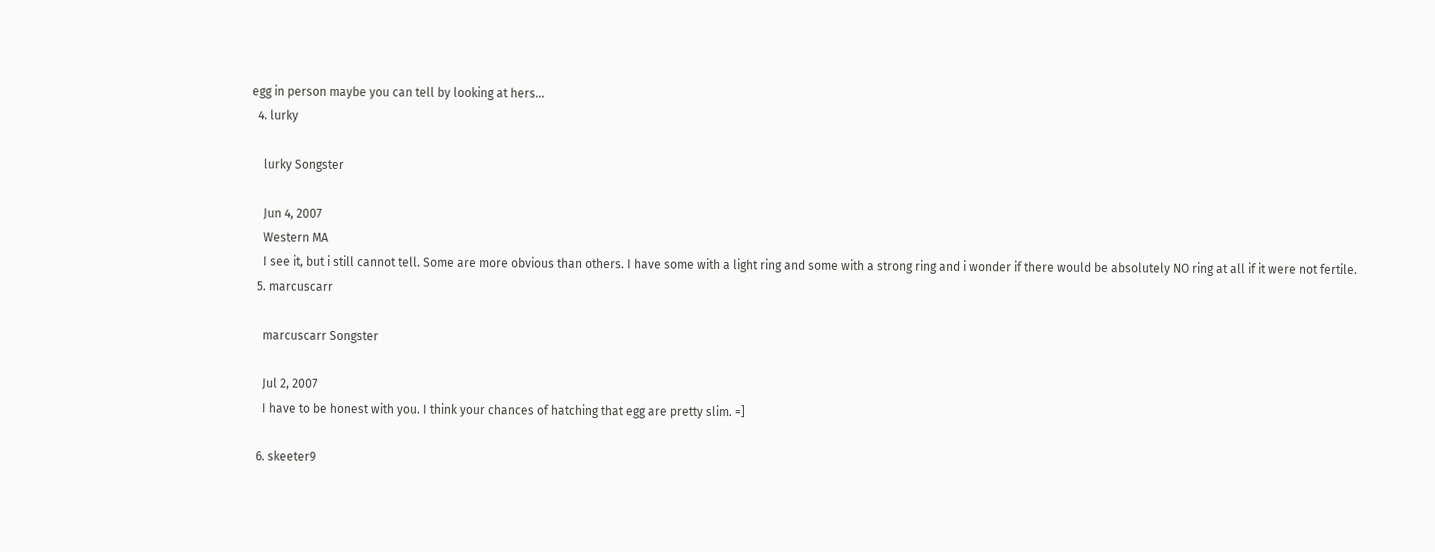egg in person maybe you can tell by looking at hers...
  4. lurky

    lurky Songster

    Jun 4, 2007
    Western MA
    I see it, but i still cannot tell. Some are more obvious than others. I have some with a light ring and some with a strong ring and i wonder if there would be absolutely NO ring at all if it were not fertile.
  5. marcuscarr

    marcuscarr Songster

    Jul 2, 2007
    I have to be honest with you. I think your chances of hatching that egg are pretty slim. =]

  6. skeeter9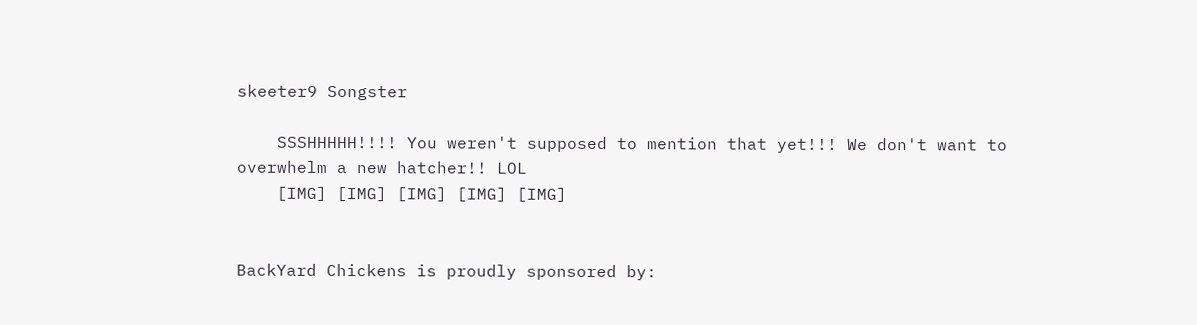skeeter9 Songster

    SSSHHHHH!!!! You weren't supposed to mention that yet!!! We don't want to overwhelm a new hatcher!! LOL
    [IMG] [IMG] [IMG] [IMG] [IMG]


BackYard Chickens is proudly sponsored by: